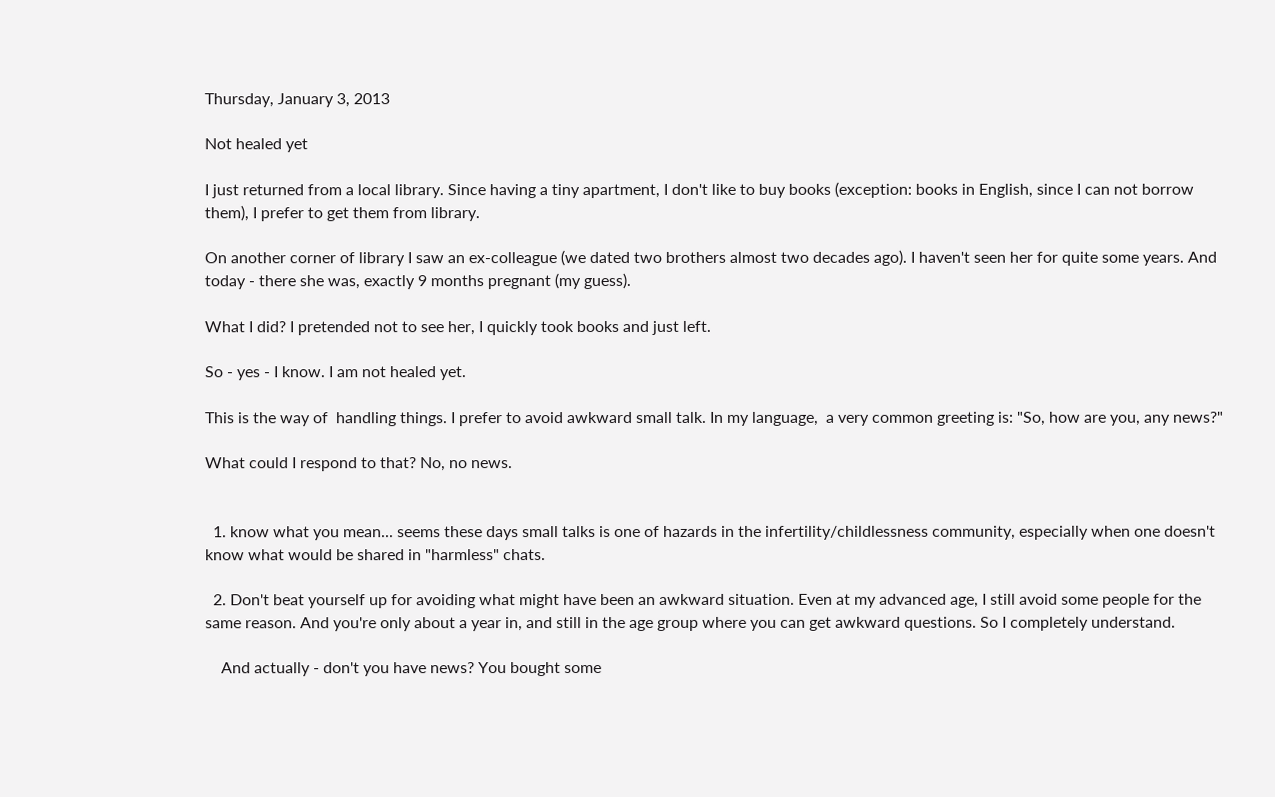Thursday, January 3, 2013

Not healed yet

I just returned from a local library. Since having a tiny apartment, I don't like to buy books (exception: books in English, since I can not borrow them), I prefer to get them from library.

On another corner of library I saw an ex-colleague (we dated two brothers almost two decades ago). I haven't seen her for quite some years. And today - there she was, exactly 9 months pregnant (my guess).

What I did? I pretended not to see her, I quickly took books and just left.

So - yes - I know. I am not healed yet.

This is the way of  handling things. I prefer to avoid awkward small talk. In my language,  a very common greeting is: "So, how are you, any news?"

What could I respond to that? No, no news.


  1. know what you mean... seems these days small talks is one of hazards in the infertility/childlessness community, especially when one doesn't know what would be shared in "harmless" chats.

  2. Don't beat yourself up for avoiding what might have been an awkward situation. Even at my advanced age, I still avoid some people for the same reason. And you're only about a year in, and still in the age group where you can get awkward questions. So I completely understand.

    And actually - don't you have news? You bought some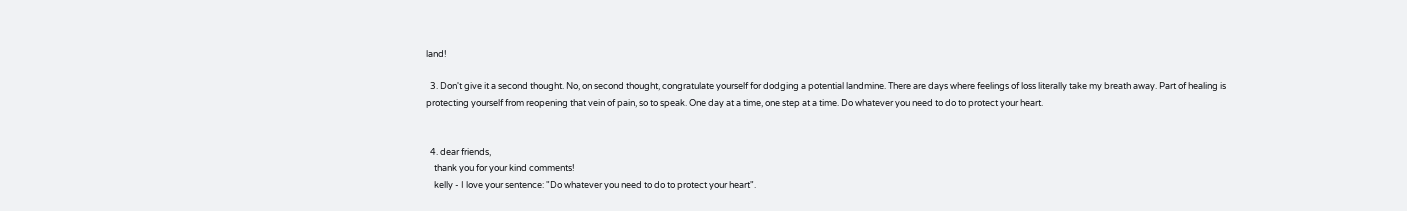land!

  3. Don't give it a second thought. No, on second thought, congratulate yourself for dodging a potential landmine. There are days where feelings of loss literally take my breath away. Part of healing is protecting yourself from reopening that vein of pain, so to speak. One day at a time, one step at a time. Do whatever you need to do to protect your heart.


  4. dear friends,
    thank you for your kind comments!
    kelly - I love your sentence: "Do whatever you need to do to protect your heart".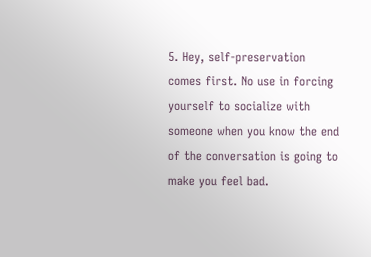5. Hey, self-preservation comes first. No use in forcing yourself to socialize with someone when you know the end of the conversation is going to make you feel bad.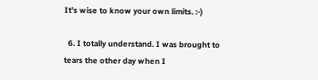It's wise to know your own limits. :-)

  6. I totally understand. I was brought to tears the other day when I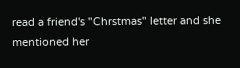read a friend's "Chrstmas" letter and she mentioned her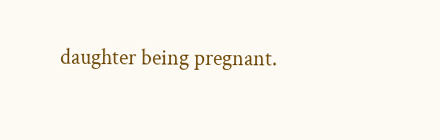daughter being pregnant.